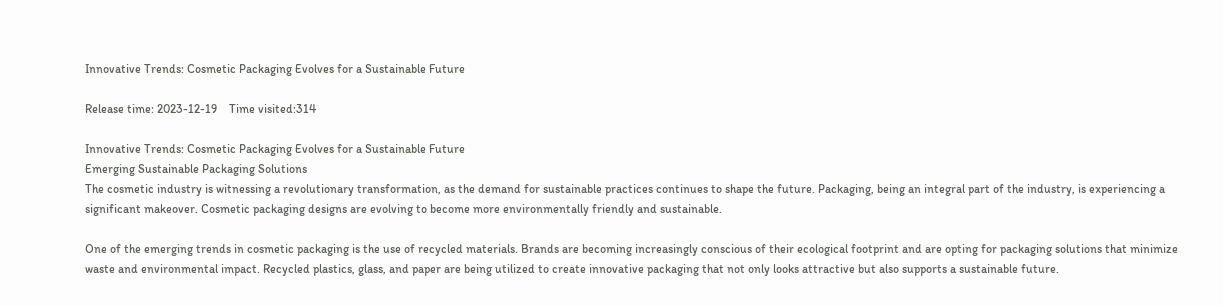Innovative Trends: Cosmetic Packaging Evolves for a Sustainable Future

Release time: 2023-12-19    Time visited:314

Innovative Trends: Cosmetic Packaging Evolves for a Sustainable Future
Emerging Sustainable Packaging Solutions
The cosmetic industry is witnessing a revolutionary transformation, as the demand for sustainable practices continues to shape the future. Packaging, being an integral part of the industry, is experiencing a significant makeover. Cosmetic packaging designs are evolving to become more environmentally friendly and sustainable.

One of the emerging trends in cosmetic packaging is the use of recycled materials. Brands are becoming increasingly conscious of their ecological footprint and are opting for packaging solutions that minimize waste and environmental impact. Recycled plastics, glass, and paper are being utilized to create innovative packaging that not only looks attractive but also supports a sustainable future.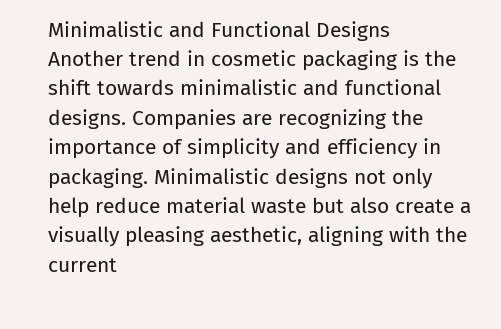Minimalistic and Functional Designs
Another trend in cosmetic packaging is the shift towards minimalistic and functional designs. Companies are recognizing the importance of simplicity and efficiency in packaging. Minimalistic designs not only help reduce material waste but also create a visually pleasing aesthetic, aligning with the current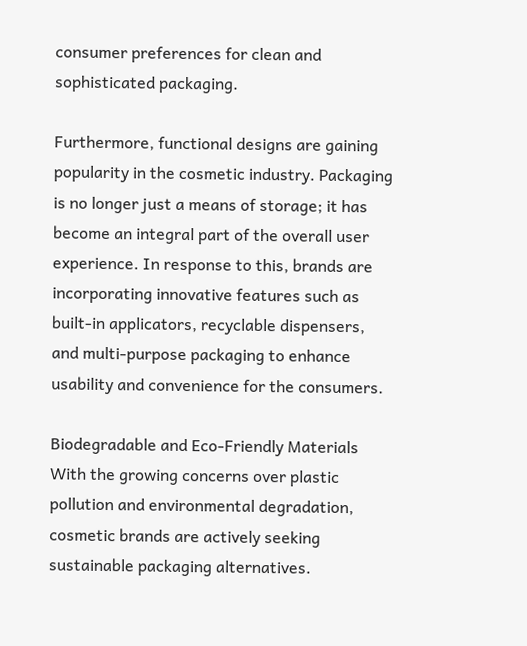consumer preferences for clean and sophisticated packaging.

Furthermore, functional designs are gaining popularity in the cosmetic industry. Packaging is no longer just a means of storage; it has become an integral part of the overall user experience. In response to this, brands are incorporating innovative features such as built-in applicators, recyclable dispensers, and multi-purpose packaging to enhance usability and convenience for the consumers.

Biodegradable and Eco-Friendly Materials
With the growing concerns over plastic pollution and environmental degradation, cosmetic brands are actively seeking sustainable packaging alternatives.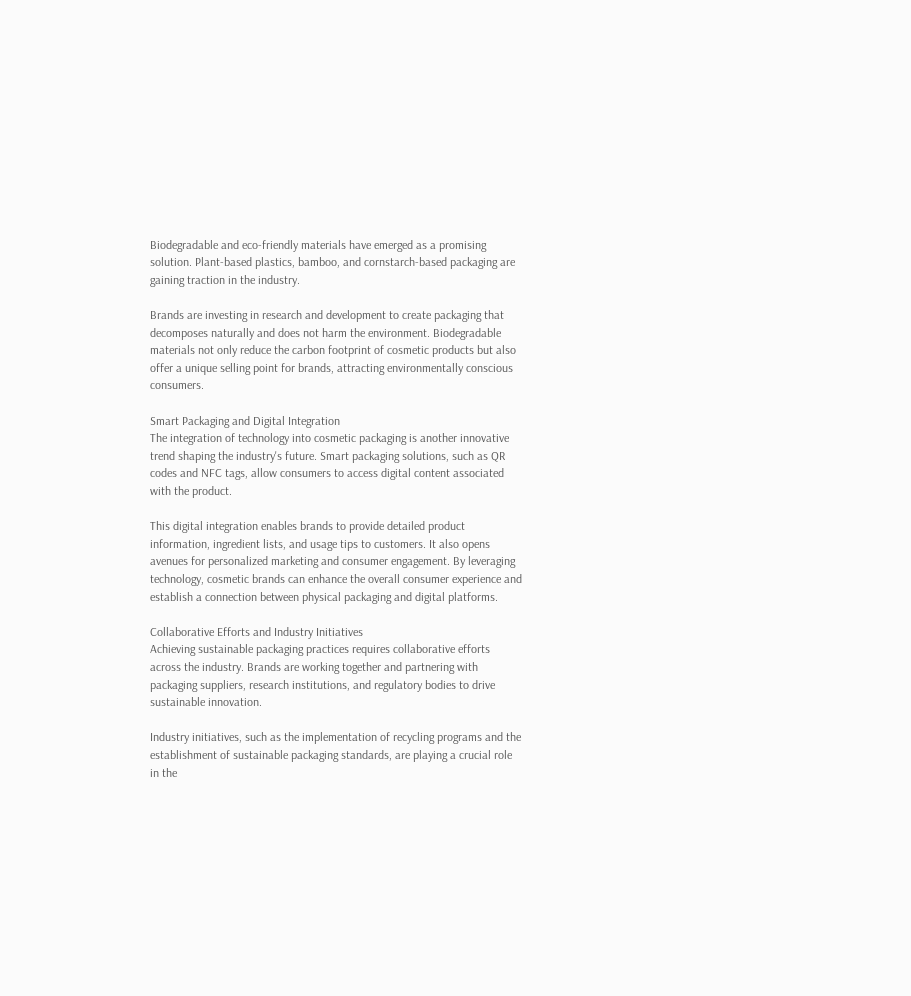Biodegradable and eco-friendly materials have emerged as a promising solution. Plant-based plastics, bamboo, and cornstarch-based packaging are gaining traction in the industry.

Brands are investing in research and development to create packaging that decomposes naturally and does not harm the environment. Biodegradable materials not only reduce the carbon footprint of cosmetic products but also offer a unique selling point for brands, attracting environmentally conscious consumers.

Smart Packaging and Digital Integration
The integration of technology into cosmetic packaging is another innovative trend shaping the industry's future. Smart packaging solutions, such as QR codes and NFC tags, allow consumers to access digital content associated with the product.

This digital integration enables brands to provide detailed product information, ingredient lists, and usage tips to customers. It also opens avenues for personalized marketing and consumer engagement. By leveraging technology, cosmetic brands can enhance the overall consumer experience and establish a connection between physical packaging and digital platforms.

Collaborative Efforts and Industry Initiatives
Achieving sustainable packaging practices requires collaborative efforts across the industry. Brands are working together and partnering with packaging suppliers, research institutions, and regulatory bodies to drive sustainable innovation.

Industry initiatives, such as the implementation of recycling programs and the establishment of sustainable packaging standards, are playing a crucial role in the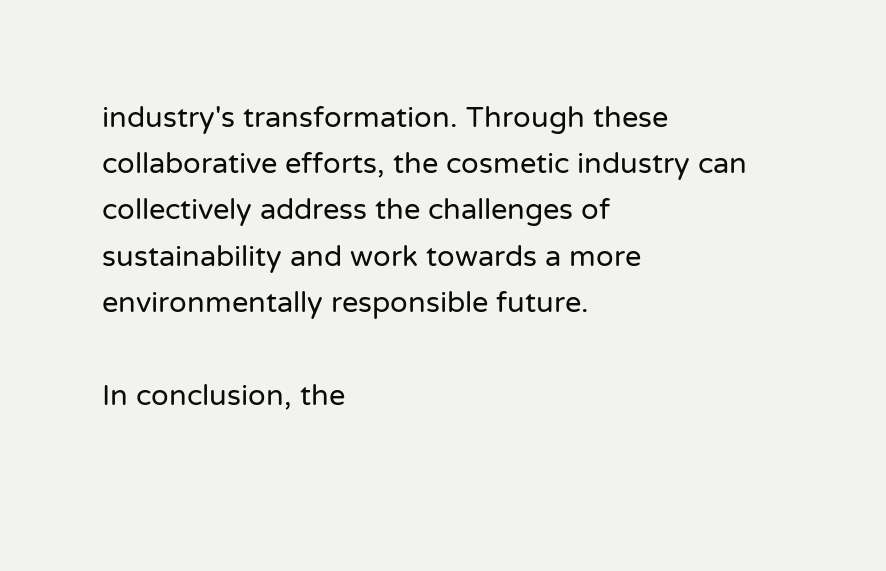industry's transformation. Through these collaborative efforts, the cosmetic industry can collectively address the challenges of sustainability and work towards a more environmentally responsible future.

In conclusion, the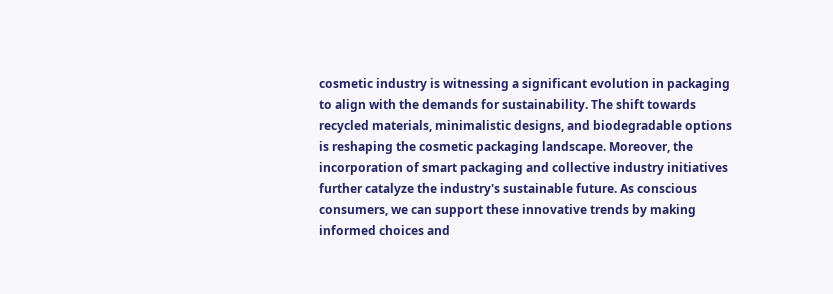cosmetic industry is witnessing a significant evolution in packaging to align with the demands for sustainability. The shift towards recycled materials, minimalistic designs, and biodegradable options is reshaping the cosmetic packaging landscape. Moreover, the incorporation of smart packaging and collective industry initiatives further catalyze the industry's sustainable future. As conscious consumers, we can support these innovative trends by making informed choices and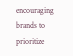encouraging brands to prioritize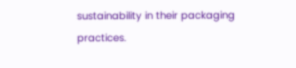sustainability in their packaging practices.